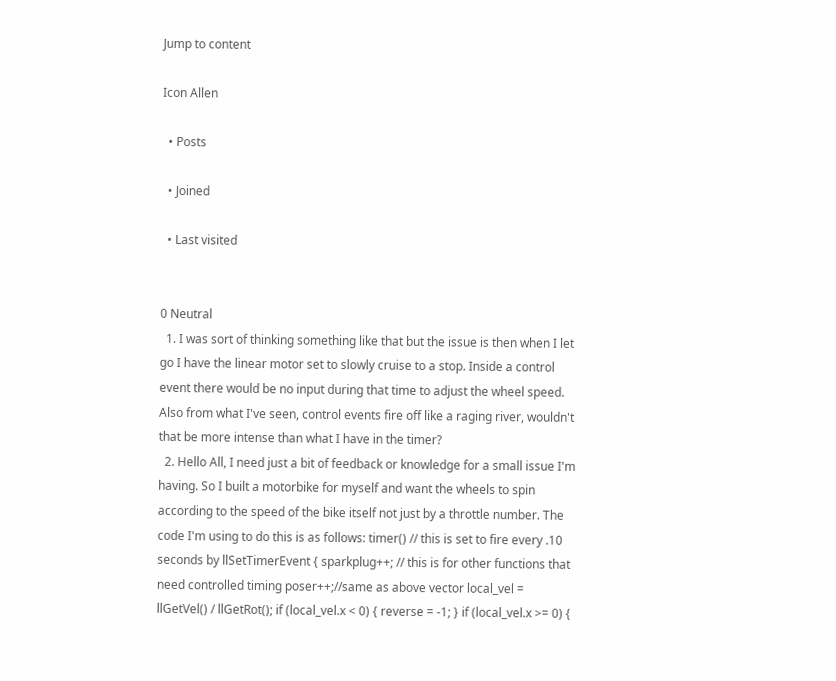Jump to content

Icon Allen

  • Posts

  • Joined

  • Last visited


0 Neutral
  1. I was sort of thinking something like that but the issue is then when I let go I have the linear motor set to slowly cruise to a stop. Inside a control event there would be no input during that time to adjust the wheel speed. Also from what I've seen, control events fire off like a raging river, wouldn't that be more intense than what I have in the timer?
  2. Hello All, I need just a bit of feedback or knowledge for a small issue I'm having. So I built a motorbike for myself and want the wheels to spin according to the speed of the bike itself not just by a throttle number. The code I'm using to do this is as follows: timer() // this is set to fire every .10 seconds by llSetTimerEvent { sparkplug++; // this is for other functions that need controlled timing poser++;//same as above vector local_vel = llGetVel() / llGetRot(); if (local_vel.x < 0) { reverse = -1; } if (local_vel.x >= 0) {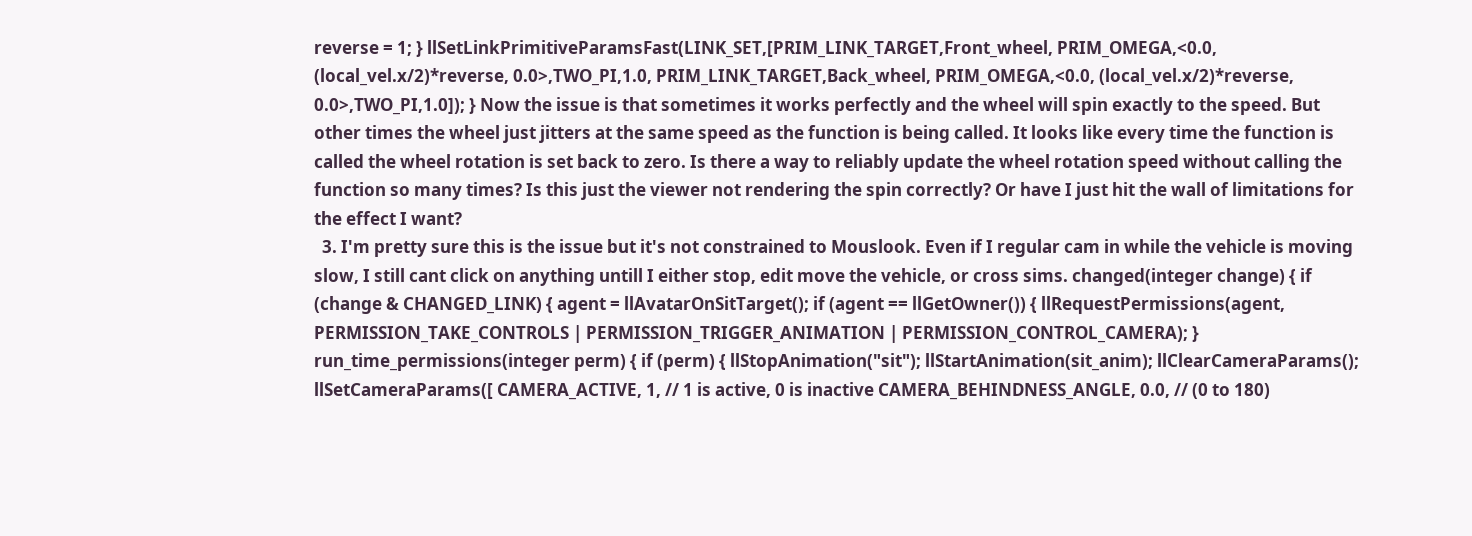reverse = 1; } llSetLinkPrimitiveParamsFast(LINK_SET,[PRIM_LINK_TARGET,Front_wheel, PRIM_OMEGA,<0.0, (local_vel.x/2)*reverse, 0.0>,TWO_PI,1.0, PRIM_LINK_TARGET,Back_wheel, PRIM_OMEGA,<0.0, (local_vel.x/2)*reverse, 0.0>,TWO_PI,1.0]); } Now the issue is that sometimes it works perfectly and the wheel will spin exactly to the speed. But other times the wheel just jitters at the same speed as the function is being called. It looks like every time the function is called the wheel rotation is set back to zero. Is there a way to reliably update the wheel rotation speed without calling the function so many times? Is this just the viewer not rendering the spin correctly? Or have I just hit the wall of limitations for the effect I want?
  3. I'm pretty sure this is the issue but it's not constrained to Mouslook. Even if I regular cam in while the vehicle is moving slow, I still cant click on anything untill I either stop, edit move the vehicle, or cross sims. changed(integer change) { if (change & CHANGED_LINK) { agent = llAvatarOnSitTarget(); if (agent == llGetOwner()) { llRequestPermissions(agent, PERMISSION_TAKE_CONTROLS | PERMISSION_TRIGGER_ANIMATION | PERMISSION_CONTROL_CAMERA); } run_time_permissions(integer perm) { if (perm) { llStopAnimation("sit"); llStartAnimation(sit_anim); llClearCameraParams(); llSetCameraParams([ CAMERA_ACTIVE, 1, // 1 is active, 0 is inactive CAMERA_BEHINDNESS_ANGLE, 0.0, // (0 to 180)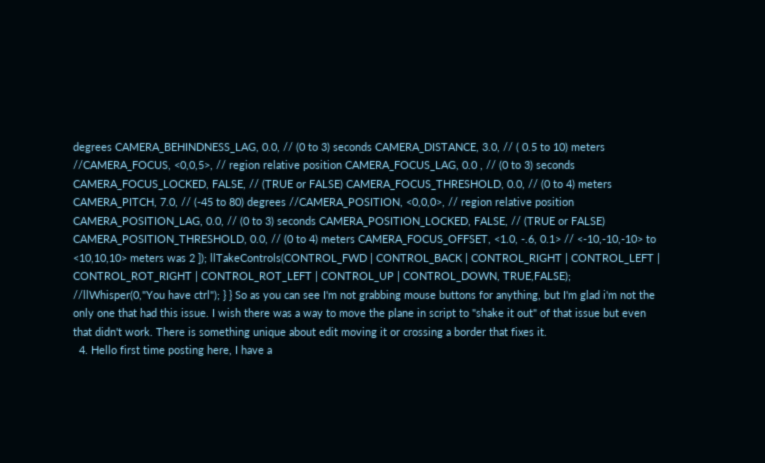degrees CAMERA_BEHINDNESS_LAG, 0.0, // (0 to 3) seconds CAMERA_DISTANCE, 3.0, // ( 0.5 to 10) meters //CAMERA_FOCUS, <0,0,5>, // region relative position CAMERA_FOCUS_LAG, 0.0 , // (0 to 3) seconds CAMERA_FOCUS_LOCKED, FALSE, // (TRUE or FALSE) CAMERA_FOCUS_THRESHOLD, 0.0, // (0 to 4) meters CAMERA_PITCH, 7.0, // (-45 to 80) degrees //CAMERA_POSITION, <0,0,0>, // region relative position CAMERA_POSITION_LAG, 0.0, // (0 to 3) seconds CAMERA_POSITION_LOCKED, FALSE, // (TRUE or FALSE) CAMERA_POSITION_THRESHOLD, 0.0, // (0 to 4) meters CAMERA_FOCUS_OFFSET, <1.0, -.6, 0.1> // <-10,-10,-10> to <10,10,10> meters was 2 ]); llTakeControls(CONTROL_FWD | CONTROL_BACK | CONTROL_RIGHT | CONTROL_LEFT | CONTROL_ROT_RIGHT | CONTROL_ROT_LEFT | CONTROL_UP | CONTROL_DOWN, TRUE,FALSE); //llWhisper(0,"You have ctrl"); } } So as you can see I'm not grabbing mouse buttons for anything, but I'm glad i'm not the only one that had this issue. I wish there was a way to move the plane in script to "shake it out" of that issue but even that didn't work. There is something unique about edit moving it or crossing a border that fixes it.
  4. Hello first time posting here, I have a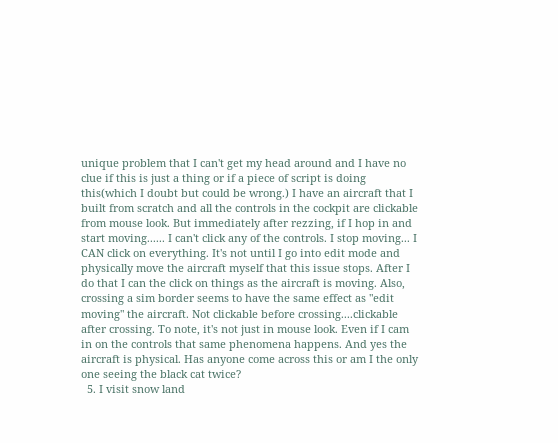unique problem that I can't get my head around and I have no clue if this is just a thing or if a piece of script is doing this(which I doubt but could be wrong.) I have an aircraft that I built from scratch and all the controls in the cockpit are clickable from mouse look. But immediately after rezzing, if I hop in and start moving...... I can't click any of the controls. I stop moving... I CAN click on everything. It's not until I go into edit mode and physically move the aircraft myself that this issue stops. After I do that I can the click on things as the aircraft is moving. Also, crossing a sim border seems to have the same effect as "edit moving" the aircraft. Not clickable before crossing....clickable after crossing. To note, it's not just in mouse look. Even if I cam in on the controls that same phenomena happens. And yes the aircraft is physical. Has anyone come across this or am I the only one seeing the black cat twice?
  5. I visit snow land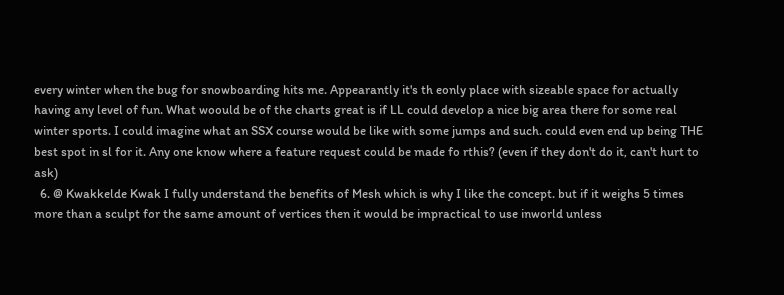every winter when the bug for snowboarding hits me. Appearantly it's th eonly place with sizeable space for actually having any level of fun. What woould be of the charts great is if LL could develop a nice big area there for some real winter sports. I could imagine what an SSX course would be like with some jumps and such. could even end up being THE best spot in sl for it. Any one know where a feature request could be made fo rthis? (even if they don't do it, can't hurt to ask)
  6. @ Kwakkelde Kwak I fully understand the benefits of Mesh which is why I like the concept. but if it weighs 5 times more than a sculpt for the same amount of vertices then it would be impractical to use inworld unless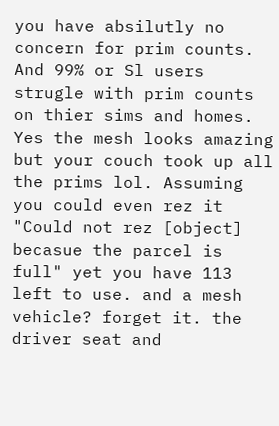you have absilutly no concern for prim counts. And 99% or Sl users strugle with prim counts on thier sims and homes. Yes the mesh looks amazing but your couch took up all the prims lol. Assuming you could even rez it "Could not rez [object] becasue the parcel is full" yet you have 113 left to use. and a mesh vehicle? forget it. the driver seat and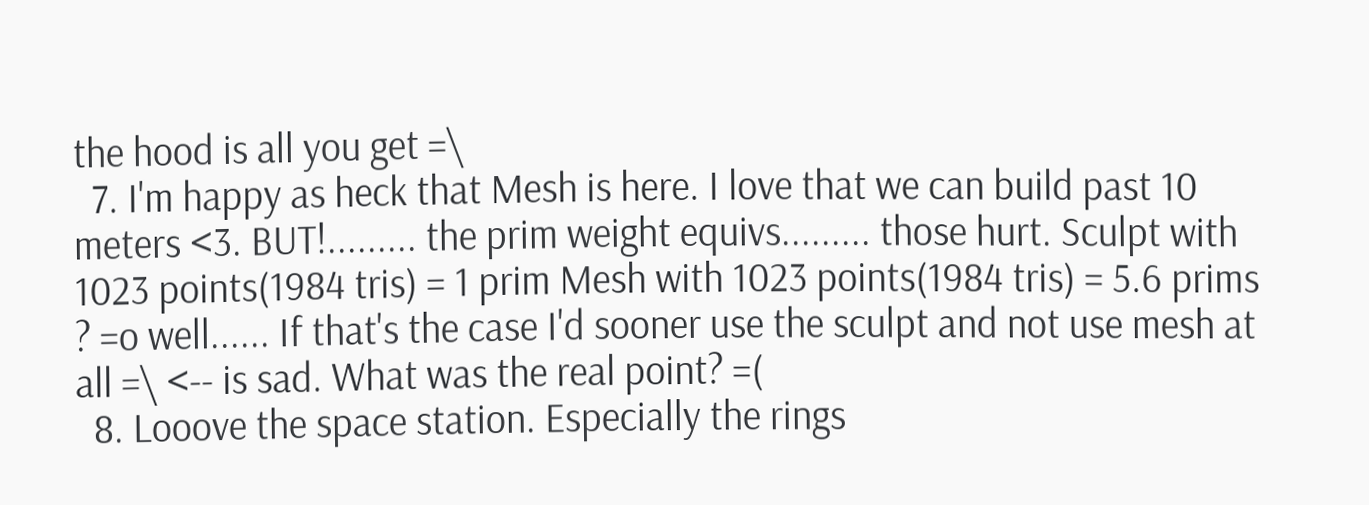the hood is all you get =\
  7. I'm happy as heck that Mesh is here. I love that we can build past 10 meters <3. BUT!......... the prim weight equivs......... those hurt. Sculpt with 1023 points(1984 tris) = 1 prim Mesh with 1023 points(1984 tris) = 5.6 prims ? =o well...... If that's the case I'd sooner use the sculpt and not use mesh at all =\ <-- is sad. What was the real point? =(
  8. Looove the space station. Especially the rings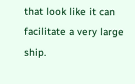that look like it can facilitate a very large ship.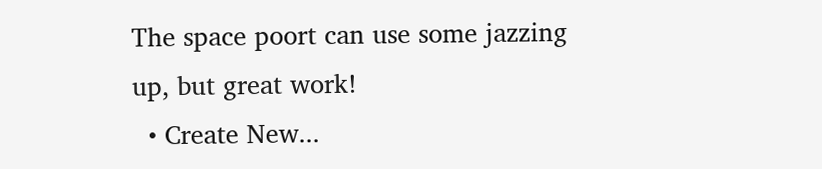The space poort can use some jazzing up, but great work!
  • Create New...